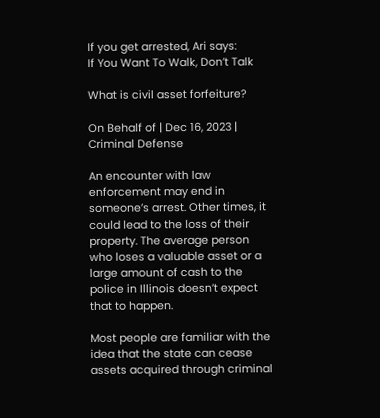If you get arrested, Ari says:
If You Want To Walk, Don’t Talk

What is civil asset forfeiture?

On Behalf of | Dec 16, 2023 | Criminal Defense

An encounter with law enforcement may end in someone’s arrest. Other times, it could lead to the loss of their property. The average person who loses a valuable asset or a large amount of cash to the police in Illinois doesn’t expect that to happen.

Most people are familiar with the idea that the state can cease assets acquired through criminal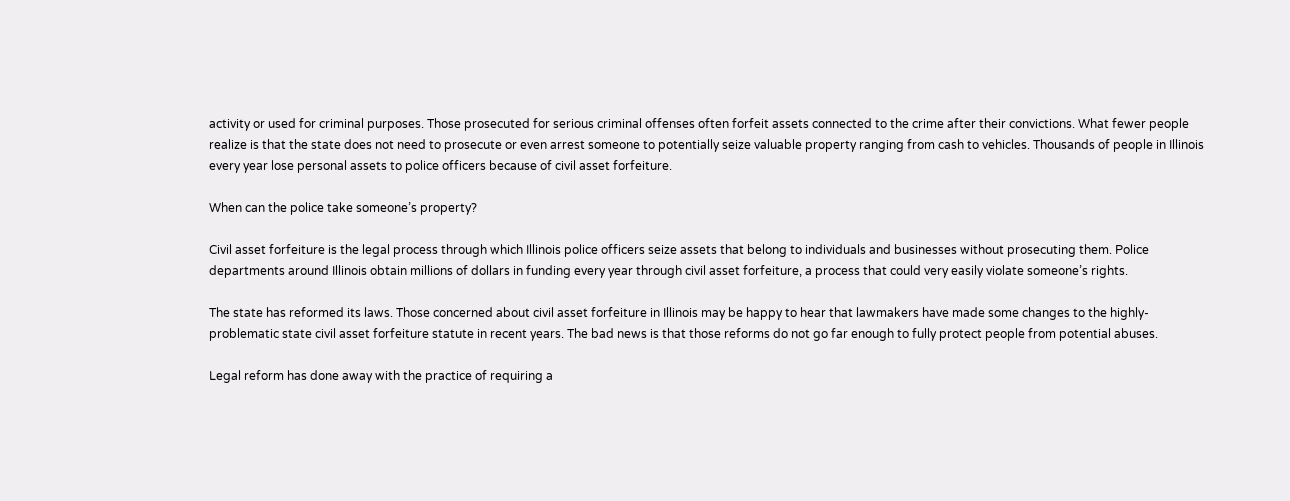activity or used for criminal purposes. Those prosecuted for serious criminal offenses often forfeit assets connected to the crime after their convictions. What fewer people realize is that the state does not need to prosecute or even arrest someone to potentially seize valuable property ranging from cash to vehicles. Thousands of people in Illinois every year lose personal assets to police officers because of civil asset forfeiture.

When can the police take someone’s property?

Civil asset forfeiture is the legal process through which Illinois police officers seize assets that belong to individuals and businesses without prosecuting them. Police departments around Illinois obtain millions of dollars in funding every year through civil asset forfeiture, a process that could very easily violate someone’s rights.

The state has reformed its laws. Those concerned about civil asset forfeiture in Illinois may be happy to hear that lawmakers have made some changes to the highly-problematic state civil asset forfeiture statute in recent years. The bad news is that those reforms do not go far enough to fully protect people from potential abuses.

Legal reform has done away with the practice of requiring a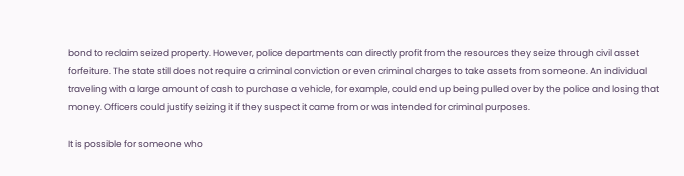bond to reclaim seized property. However, police departments can directly profit from the resources they seize through civil asset forfeiture. The state still does not require a criminal conviction or even criminal charges to take assets from someone. An individual traveling with a large amount of cash to purchase a vehicle, for example, could end up being pulled over by the police and losing that money. Officers could justify seizing it if they suspect it came from or was intended for criminal purposes.

It is possible for someone who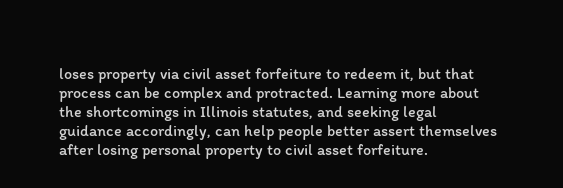loses property via civil asset forfeiture to redeem it, but that process can be complex and protracted. Learning more about the shortcomings in Illinois statutes, and seeking legal guidance accordingly, can help people better assert themselves after losing personal property to civil asset forfeiture.